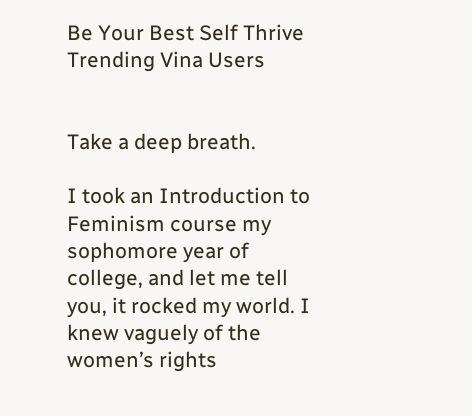Be Your Best Self Thrive Trending Vina Users


Take a deep breath.

I took an Introduction to Feminism course my sophomore year of college, and let me tell you, it rocked my world. I knew vaguely of the women’s rights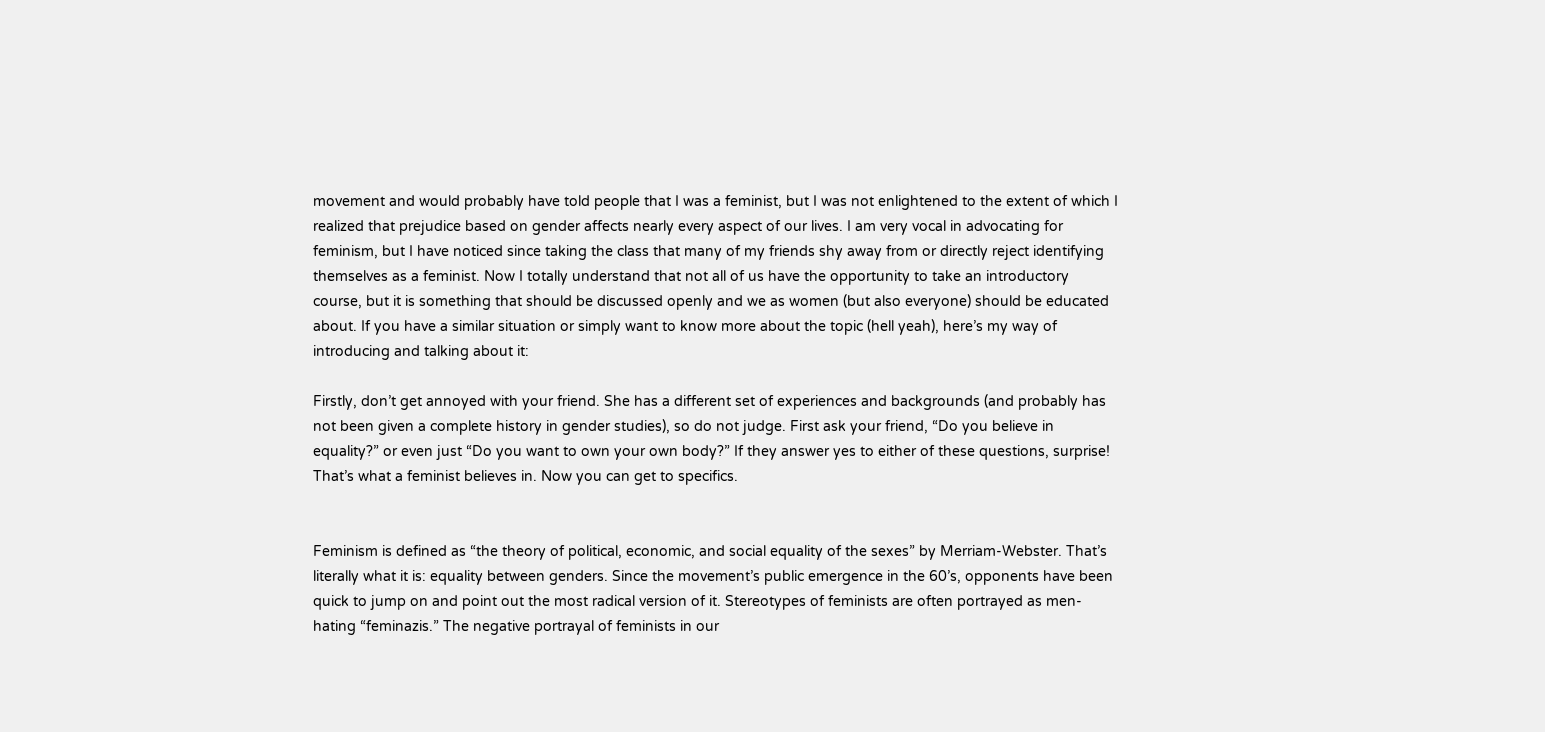movement and would probably have told people that I was a feminist, but I was not enlightened to the extent of which I realized that prejudice based on gender affects nearly every aspect of our lives. I am very vocal in advocating for feminism, but I have noticed since taking the class that many of my friends shy away from or directly reject identifying themselves as a feminist. Now I totally understand that not all of us have the opportunity to take an introductory course, but it is something that should be discussed openly and we as women (but also everyone) should be educated about. If you have a similar situation or simply want to know more about the topic (hell yeah), here’s my way of introducing and talking about it:

Firstly, don’t get annoyed with your friend. She has a different set of experiences and backgrounds (and probably has not been given a complete history in gender studies), so do not judge. First ask your friend, “Do you believe in equality?” or even just “Do you want to own your own body?” If they answer yes to either of these questions, surprise! That’s what a feminist believes in. Now you can get to specifics.


Feminism is defined as “the theory of political, economic, and social equality of the sexes” by Merriam-Webster. That’s literally what it is: equality between genders. Since the movement’s public emergence in the 60’s, opponents have been quick to jump on and point out the most radical version of it. Stereotypes of feminists are often portrayed as men-hating “feminazis.” The negative portrayal of feminists in our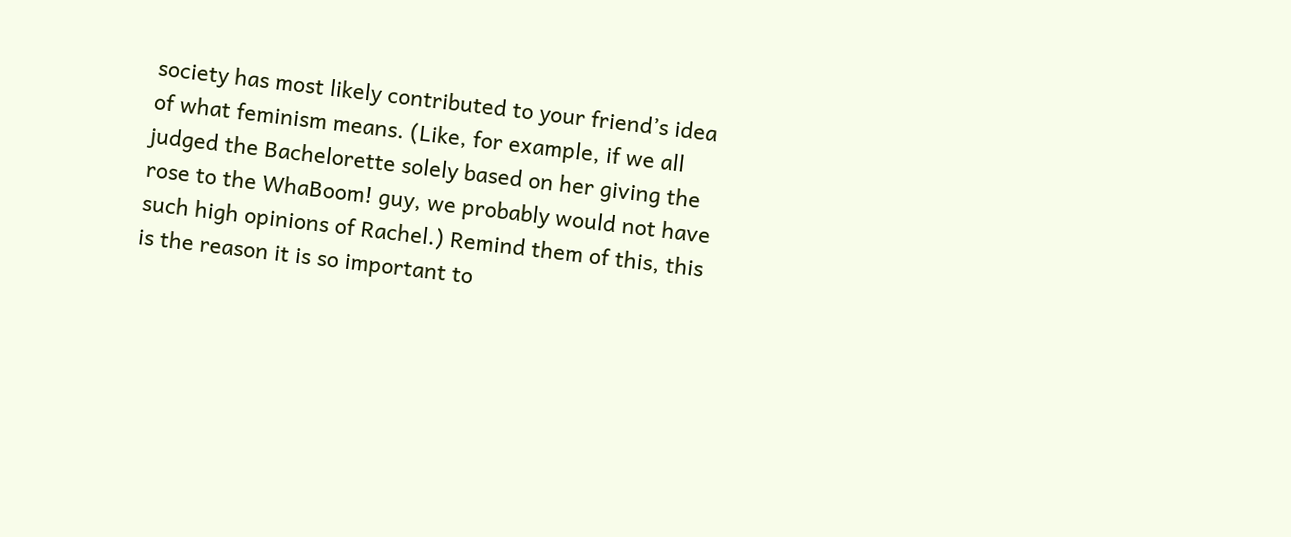society has most likely contributed to your friend’s idea of what feminism means. (Like, for example, if we all judged the Bachelorette solely based on her giving the rose to the WhaBoom! guy, we probably would not have such high opinions of Rachel.) Remind them of this, this is the reason it is so important to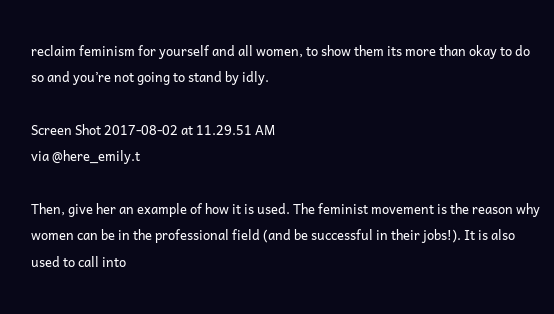reclaim feminism for yourself and all women, to show them its more than okay to do so and you’re not going to stand by idly.

Screen Shot 2017-08-02 at 11.29.51 AM
via @here_emily.t

Then, give her an example of how it is used. The feminist movement is the reason why women can be in the professional field (and be successful in their jobs!). It is also used to call into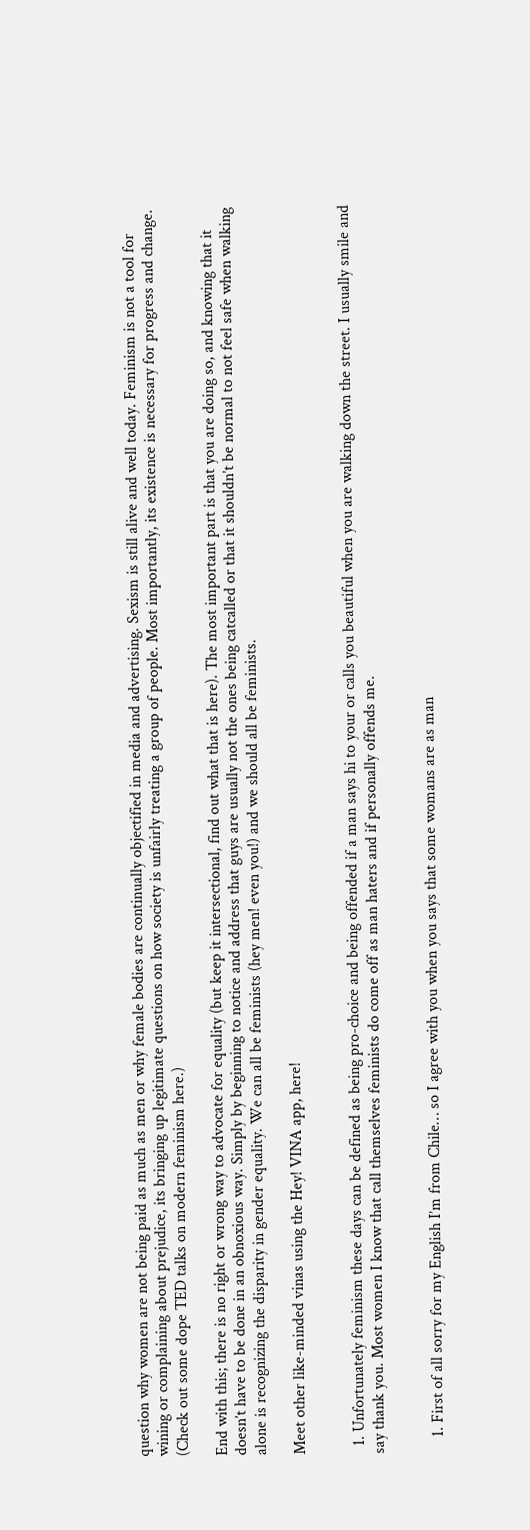question why women are not being paid as much as men or why female bodies are continually objectified in media and advertising. Sexism is still alive and well today. Feminism is not a tool for wining or complaining about prejudice, its bringing up legitimate questions on how society is unfairly treating a group of people. Most importantly, its existence is necessary for progress and change. (Check out some dope TED talks on modern feminism here.)

End with this; there is no right or wrong way to advocate for equality (but keep it intersectional, find out what that is here). The most important part is that you are doing so, and knowing that it doesn’t have to be done in an obnoxious way. Simply by beginning to notice and address that guys are usually not the ones being catcalled or that it shouldn’t be normal to not feel safe when walking alone is recognizing the disparity in gender equality. We can all be feminists (hey men! even you!) and we should all be feminists.

Meet other like-minded vinas using the Hey! VINA app, here!


  1. Unfortunately feminism these days can be defined as being pro-choice and being offended if a man says hi to your or calls you beautiful when you are walking down the street. I usually smile and say thank you. Most women I know that call themselves feminists do come off as man haters and if personally offends me.


    1. First of all sorry for my English I’m from Chile… so I agree with you when you says that some womans are as man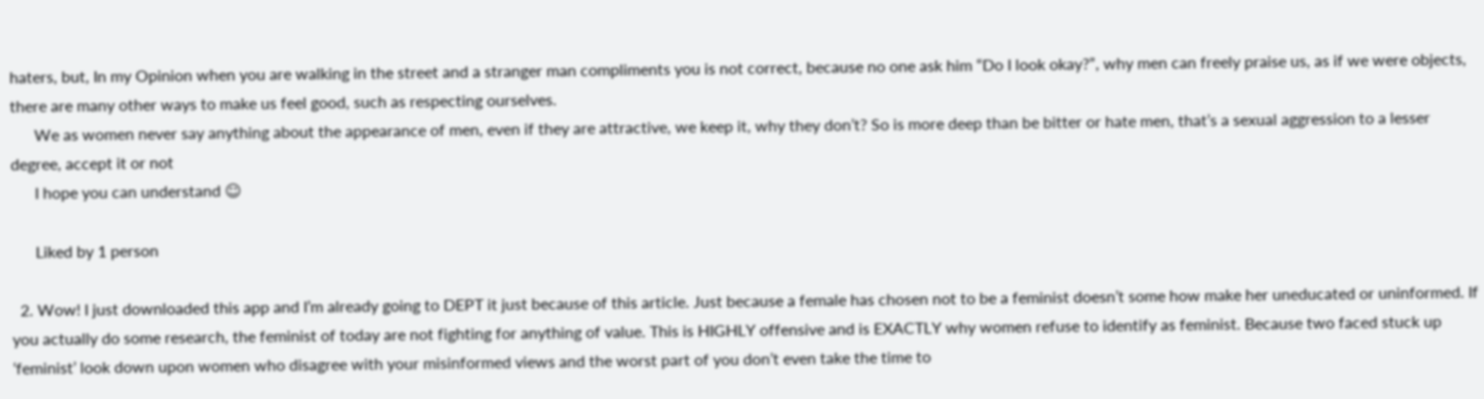haters, but, In my Opinion when you are walking in the street and a stranger man compliments you is not correct, because no one ask him “Do I look okay?”, why men can freely praise us, as if we were objects, there are many other ways to make us feel good, such as respecting ourselves.
      We as women never say anything about the appearance of men, even if they are attractive, we keep it, why they don’t? So is more deep than be bitter or hate men, that’s a sexual aggression to a lesser degree, accept it or not
      I hope you can understand ☺

      Liked by 1 person

  2. Wow! I just downloaded this app and I’m already going to DEPT it just because of this article. Just because a female has chosen not to be a feminist doesn’t some how make her uneducated or uninformed. If you actually do some research, the feminist of today are not fighting for anything of value. This is HIGHLY offensive and is EXACTLY why women refuse to identify as feminist. Because two faced stuck up ‘feminist’ look down upon women who disagree with your misinformed views and the worst part of you don’t even take the time to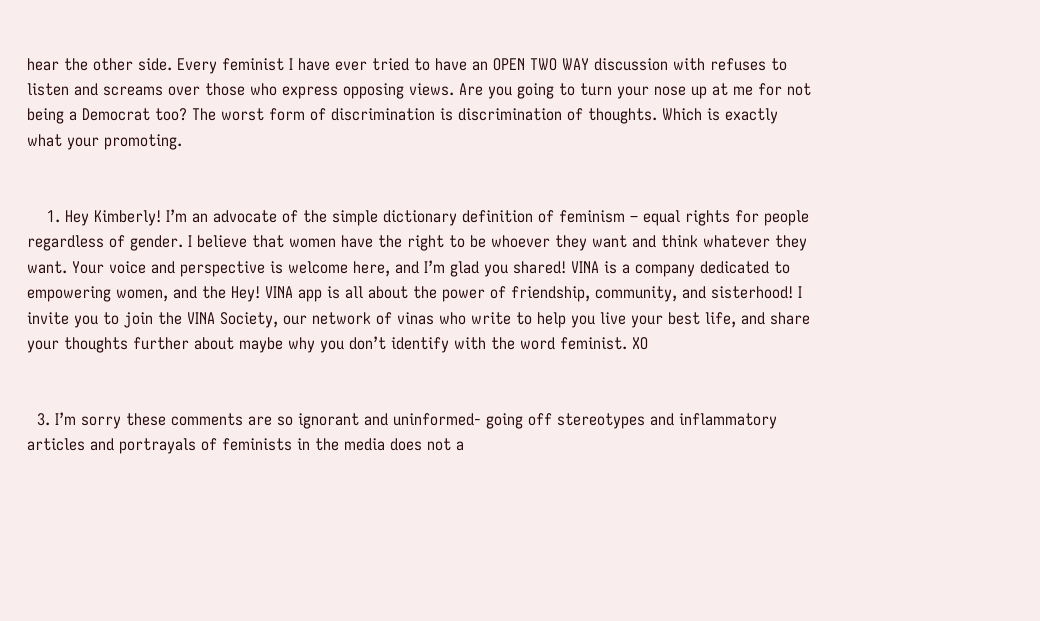hear the other side. Every feminist I have ever tried to have an OPEN TWO WAY discussion with refuses to listen and screams over those who express opposing views. Are you going to turn your nose up at me for not being a Democrat too? The worst form of discrimination is discrimination of thoughts. Which is exactly what your promoting.


    1. Hey Kimberly! I’m an advocate of the simple dictionary definition of feminism – equal rights for people regardless of gender. I believe that women have the right to be whoever they want and think whatever they want. Your voice and perspective is welcome here, and I’m glad you shared! VINA is a company dedicated to empowering women, and the Hey! VINA app is all about the power of friendship, community, and sisterhood! I invite you to join the VINA Society, our network of vinas who write to help you live your best life, and share your thoughts further about maybe why you don’t identify with the word feminist. XO


  3. I’m sorry these comments are so ignorant and uninformed- going off stereotypes and inflammatory articles and portrayals of feminists in the media does not a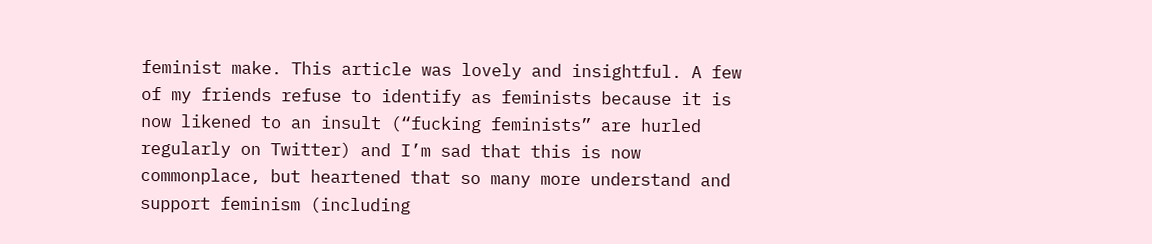feminist make. This article was lovely and insightful. A few of my friends refuse to identify as feminists because it is now likened to an insult (“fucking feminists” are hurled regularly on Twitter) and I’m sad that this is now commonplace, but heartened that so many more understand and support feminism (including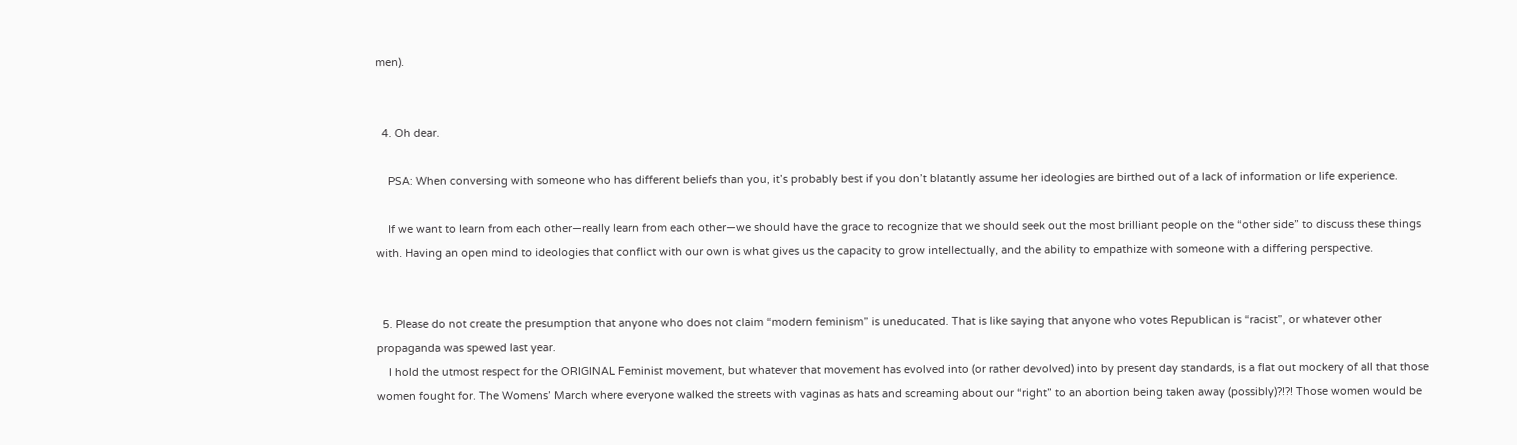men).


  4. Oh dear.

    PSA: When conversing with someone who has different beliefs than you, it’s probably best if you don’t blatantly assume her ideologies are birthed out of a lack of information or life experience.

    If we want to learn from each other—really learn from each other—we should have the grace to recognize that we should seek out the most brilliant people on the “other side” to discuss these things with. Having an open mind to ideologies that conflict with our own is what gives us the capacity to grow intellectually, and the ability to empathize with someone with a differing perspective.


  5. Please do not create the presumption that anyone who does not claim “modern feminism” is uneducated. That is like saying that anyone who votes Republican is “racist”, or whatever other propaganda was spewed last year.
    I hold the utmost respect for the ORIGINAL Feminist movement, but whatever that movement has evolved into (or rather devolved) into by present day standards, is a flat out mockery of all that those women fought for. The Womens’ March where everyone walked the streets with vaginas as hats and screaming about our “right” to an abortion being taken away (possibly)?!?! Those women would be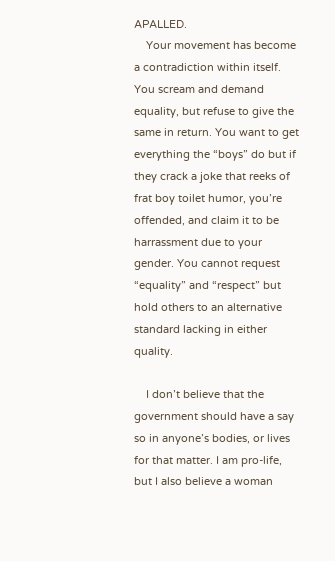APALLED.
    Your movement has become a contradiction within itself. You scream and demand equality, but refuse to give the same in return. You want to get everything the “boys” do but if they crack a joke that reeks of frat boy toilet humor, you’re offended, and claim it to be harrassment due to your gender. You cannot request “equality” and “respect” but hold others to an alternative standard lacking in either quality.

    I don’t believe that the government should have a say so in anyone’s bodies, or lives for that matter. I am pro-life, but I also believe a woman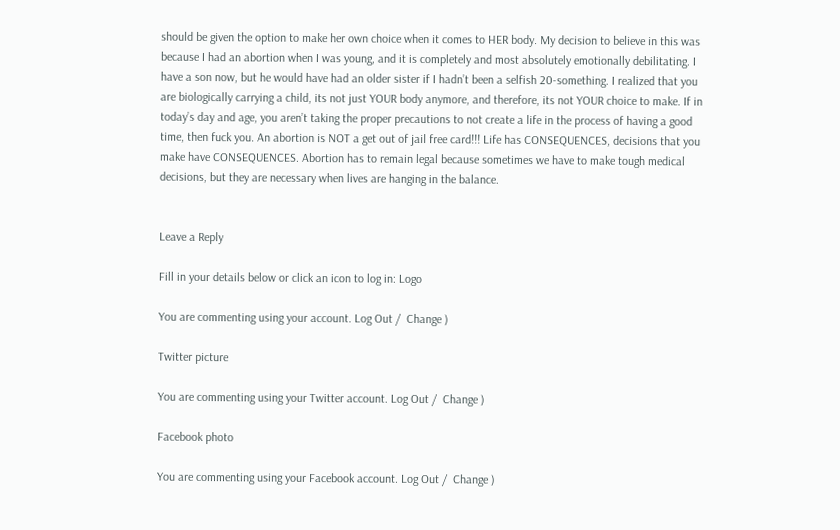should be given the option to make her own choice when it comes to HER body. My decision to believe in this was because I had an abortion when I was young, and it is completely and most absolutely emotionally debilitating. I have a son now, but he would have had an older sister if I hadn’t been a selfish 20-something. I realized that you are biologically carrying a child, its not just YOUR body anymore, and therefore, its not YOUR choice to make. If in today’s day and age, you aren’t taking the proper precautions to not create a life in the process of having a good time, then fuck you. An abortion is NOT a get out of jail free card!!! Life has CONSEQUENCES, decisions that you make have CONSEQUENCES. Abortion has to remain legal because sometimes we have to make tough medical decisions, but they are necessary when lives are hanging in the balance.


Leave a Reply

Fill in your details below or click an icon to log in: Logo

You are commenting using your account. Log Out /  Change )

Twitter picture

You are commenting using your Twitter account. Log Out /  Change )

Facebook photo

You are commenting using your Facebook account. Log Out /  Change )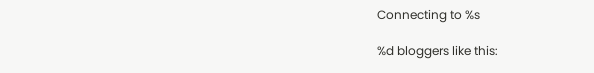Connecting to %s

%d bloggers like this: